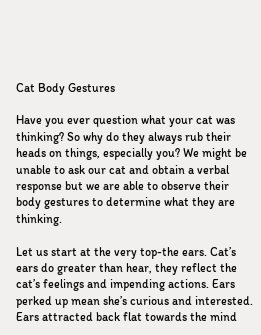Cat Body Gestures

Have you ever question what your cat was thinking? So why do they always rub their heads on things, especially you? We might be unable to ask our cat and obtain a verbal response but we are able to observe their body gestures to determine what they are thinking.

Let us start at the very top-the ears. Cat’s ears do greater than hear, they reflect the cat’s feelings and impending actions. Ears perked up mean she’s curious and interested. Ears attracted back flat towards the mind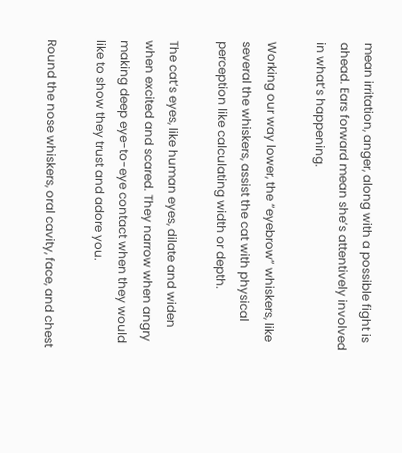mean irritation, anger, along with a possible fight is ahead. Ears forward mean she’s attentively involved in what’s happening.

Working our way lower, the “eyebrow” whiskers, like several the whiskers, assist the cat with physical perception like calculating width or depth.

The cat’s eyes, like human eyes, dilate and widen when excited and scared. They narrow when angry making deep eye-to-eye contact when they would like to show they trust and adore you.

Round the nose whiskers, oral cavity, face, and chest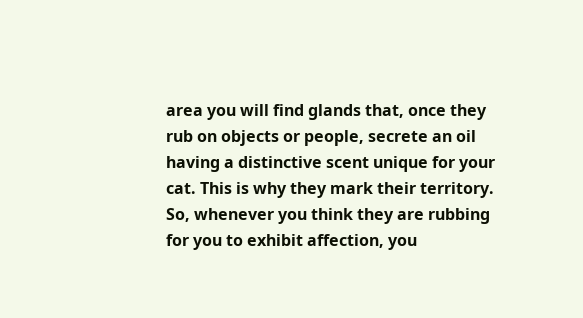area you will find glands that, once they rub on objects or people, secrete an oil having a distinctive scent unique for your cat. This is why they mark their territory. So, whenever you think they are rubbing for you to exhibit affection, you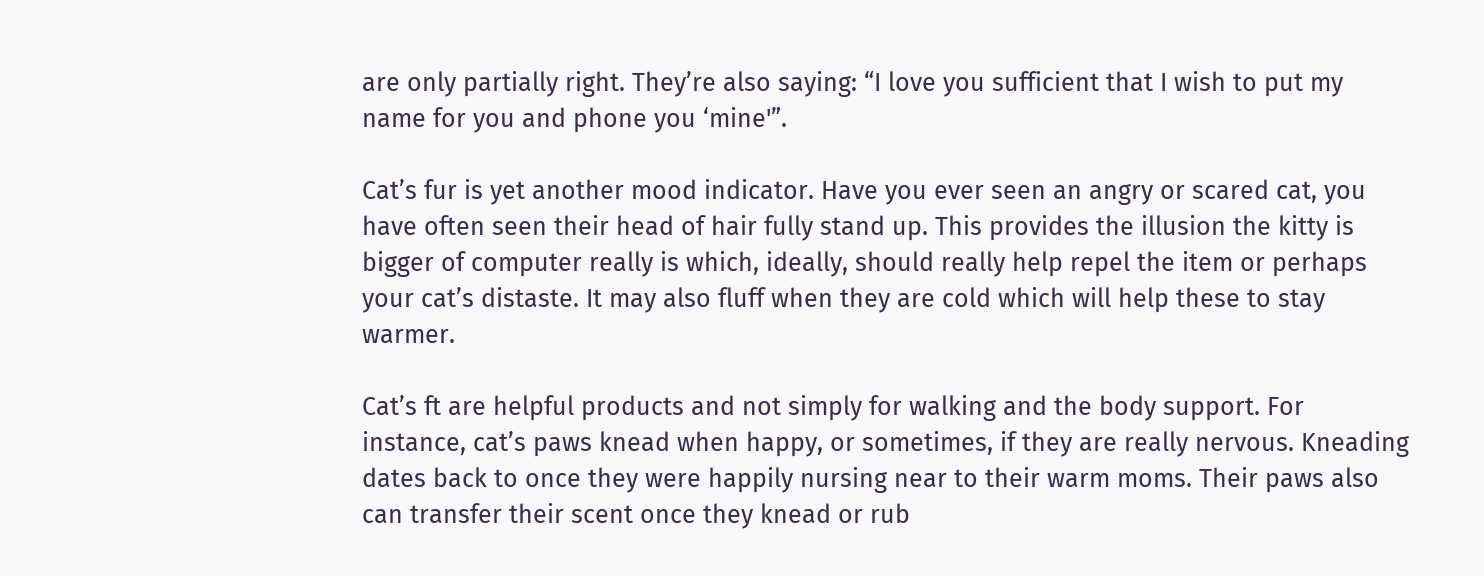are only partially right. They’re also saying: “I love you sufficient that I wish to put my name for you and phone you ‘mine'”.

Cat’s fur is yet another mood indicator. Have you ever seen an angry or scared cat, you have often seen their head of hair fully stand up. This provides the illusion the kitty is bigger of computer really is which, ideally, should really help repel the item or perhaps your cat’s distaste. It may also fluff when they are cold which will help these to stay warmer.

Cat’s ft are helpful products and not simply for walking and the body support. For instance, cat’s paws knead when happy, or sometimes, if they are really nervous. Kneading dates back to once they were happily nursing near to their warm moms. Their paws also can transfer their scent once they knead or rub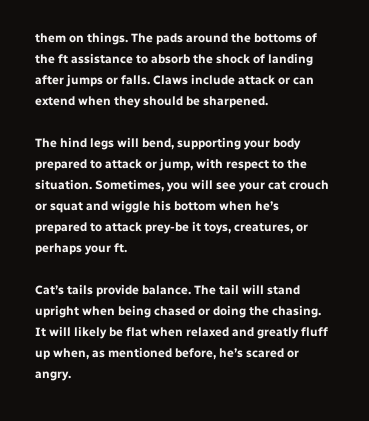them on things. The pads around the bottoms of the ft assistance to absorb the shock of landing after jumps or falls. Claws include attack or can extend when they should be sharpened.

The hind legs will bend, supporting your body prepared to attack or jump, with respect to the situation. Sometimes, you will see your cat crouch or squat and wiggle his bottom when he’s prepared to attack prey-be it toys, creatures, or perhaps your ft.

Cat’s tails provide balance. The tail will stand upright when being chased or doing the chasing. It will likely be flat when relaxed and greatly fluff up when, as mentioned before, he’s scared or angry.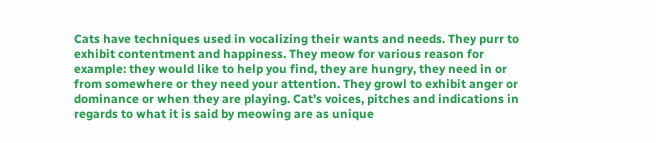Cats have techniques used in vocalizing their wants and needs. They purr to exhibit contentment and happiness. They meow for various reason for example: they would like to help you find, they are hungry, they need in or from somewhere or they need your attention. They growl to exhibit anger or dominance or when they are playing. Cat’s voices, pitches and indications in regards to what it is said by meowing are as unique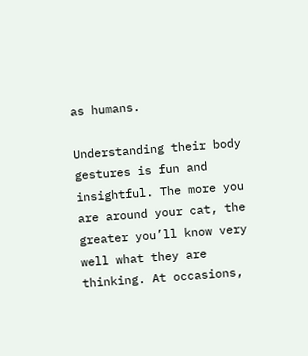as humans.

Understanding their body gestures is fun and insightful. The more you are around your cat, the greater you’ll know very well what they are thinking. At occasions,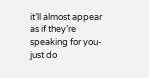it’ll almost appear as if they’re speaking for you-just do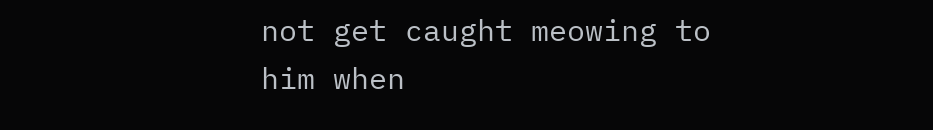not get caught meowing to him when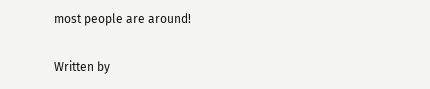most people are around!

Written by